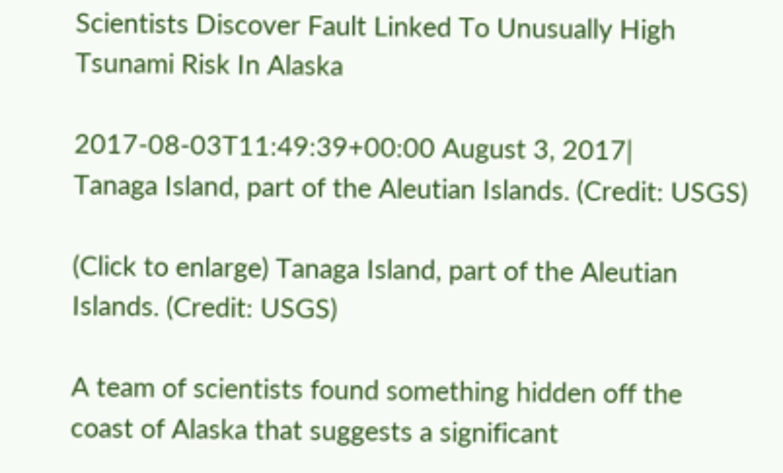Scientists Discover Fault Linked To Unusually High Tsunami Risk In Alaska

2017-08-03T11:49:39+00:00 August 3, 2017|
Tanaga Island, part of the Aleutian Islands. (Credit: USGS)

(Click to enlarge) Tanaga Island, part of the Aleutian Islands. (Credit: USGS)

A team of scientists found something hidden off the coast of Alaska that suggests a significant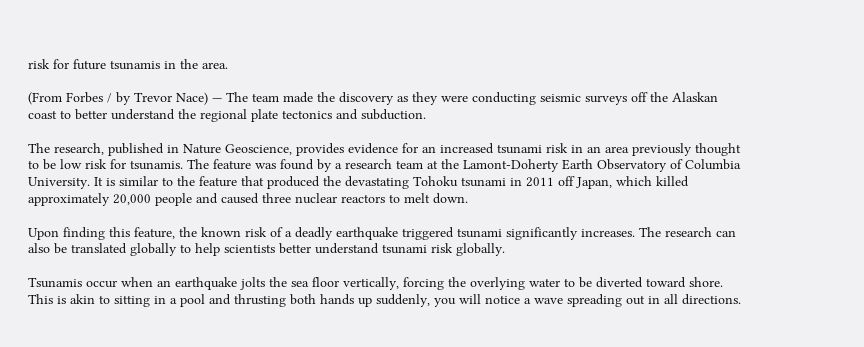risk for future tsunamis in the area.

(From Forbes / by Trevor Nace) — The team made the discovery as they were conducting seismic surveys off the Alaskan coast to better understand the regional plate tectonics and subduction.

The research, published in Nature Geoscience, provides evidence for an increased tsunami risk in an area previously thought to be low risk for tsunamis. The feature was found by a research team at the Lamont-Doherty Earth Observatory of Columbia University. It is similar to the feature that produced the devastating Tohoku tsunami in 2011 off Japan, which killed approximately 20,000 people and caused three nuclear reactors to melt down.

Upon finding this feature, the known risk of a deadly earthquake triggered tsunami significantly increases. The research can also be translated globally to help scientists better understand tsunami risk globally.

Tsunamis occur when an earthquake jolts the sea floor vertically, forcing the overlying water to be diverted toward shore. This is akin to sitting in a pool and thrusting both hands up suddenly, you will notice a wave spreading out in all directions.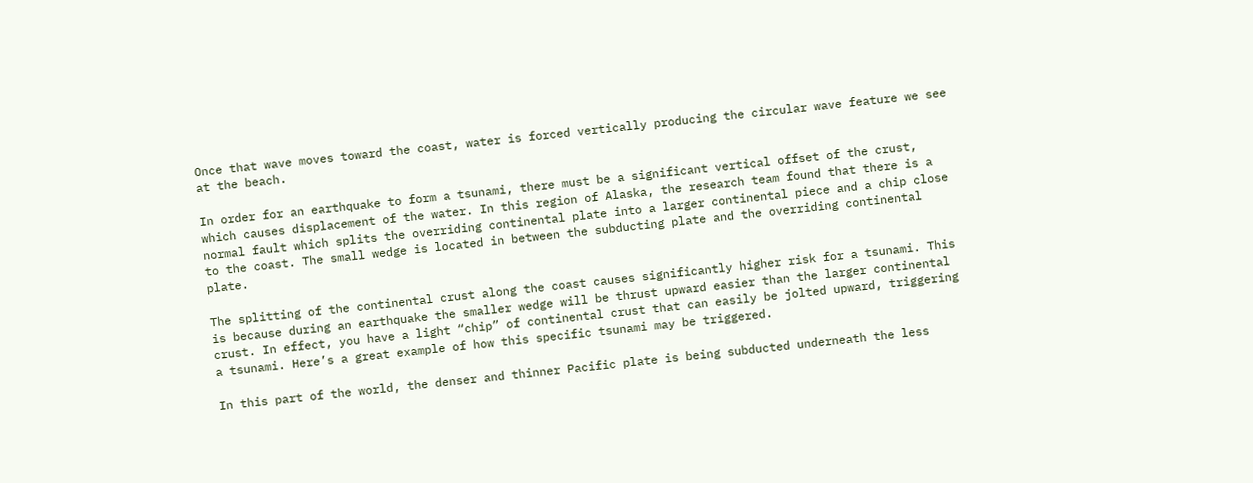Once that wave moves toward the coast, water is forced vertically producing the circular wave feature we see at the beach.

In order for an earthquake to form a tsunami, there must be a significant vertical offset of the crust, which causes displacement of the water. In this region of Alaska, the research team found that there is a normal fault which splits the overriding continental plate into a larger continental piece and a chip close to the coast. The small wedge is located in between the subducting plate and the overriding continental plate.

The splitting of the continental crust along the coast causes significantly higher risk for a tsunami. This is because during an earthquake the smaller wedge will be thrust upward easier than the larger continental crust. In effect, you have a light “chip” of continental crust that can easily be jolted upward, triggering a tsunami. Here’s a great example of how this specific tsunami may be triggered.

In this part of the world, the denser and thinner Pacific plate is being subducted underneath the less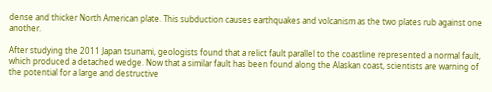dense and thicker North American plate. This subduction causes earthquakes and volcanism as the two plates rub against one another.

After studying the 2011 Japan tsunami, geologists found that a relict fault parallel to the coastline represented a normal fault, which produced a detached wedge. Now that a similar fault has been found along the Alaskan coast, scientists are warning of the potential for a large and destructive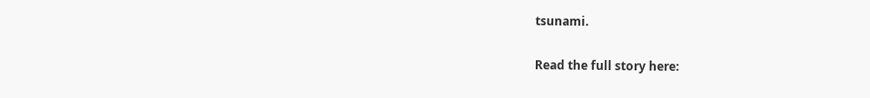tsunami.

Read the full story here: